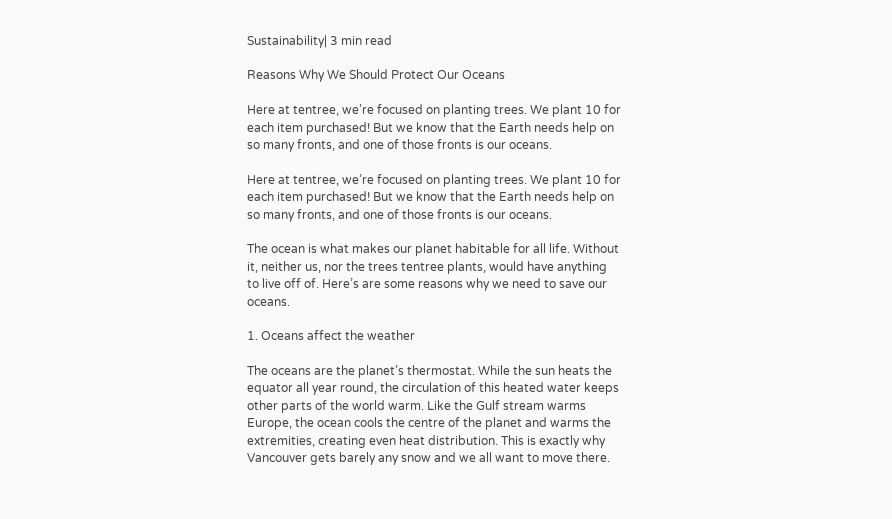Sustainability| 3 min read

Reasons Why We Should Protect Our Oceans

Here at tentree, we’re focused on planting trees. We plant 10 for each item purchased! But we know that the Earth needs help on so many fronts, and one of those fronts is our oceans.

Here at tentree, we’re focused on planting trees. We plant 10 for each item purchased! But we know that the Earth needs help on so many fronts, and one of those fronts is our oceans.

The ocean is what makes our planet habitable for all life. Without it, neither us, nor the trees tentree plants, would have anything to live off of. Here’s are some reasons why we need to save our oceans.

1. Oceans affect the weather

The oceans are the planet’s thermostat. While the sun heats the equator all year round, the circulation of this heated water keeps other parts of the world warm. Like the Gulf stream warms Europe, the ocean cools the centre of the planet and warms the extremities, creating even heat distribution. This is exactly why Vancouver gets barely any snow and we all want to move there.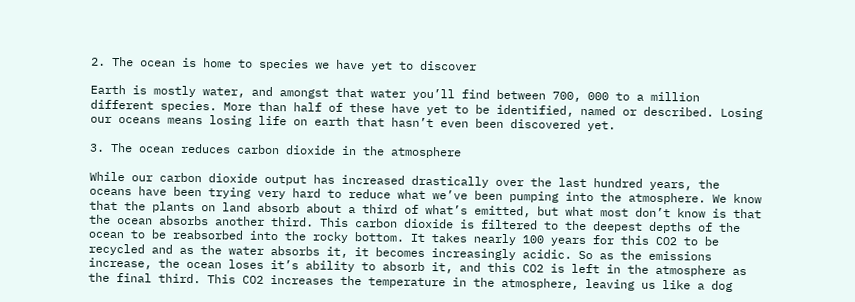2. The ocean is home to species we have yet to discover

Earth is mostly water, and amongst that water you’ll find between 700, 000 to a million different species. More than half of these have yet to be identified, named or described. Losing our oceans means losing life on earth that hasn’t even been discovered yet.

3. The ocean reduces carbon dioxide in the atmosphere

While our carbon dioxide output has increased drastically over the last hundred years, the oceans have been trying very hard to reduce what we’ve been pumping into the atmosphere. We know that the plants on land absorb about a third of what’s emitted, but what most don’t know is that the ocean absorbs another third. This carbon dioxide is filtered to the deepest depths of the ocean to be reabsorbed into the rocky bottom. It takes nearly 100 years for this CO2 to be recycled and as the water absorbs it, it becomes increasingly acidic. So as the emissions increase, the ocean loses it’s ability to absorb it, and this CO2 is left in the atmosphere as the final third. This CO2 increases the temperature in the atmosphere, leaving us like a dog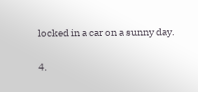locked in a car on a sunny day.

4.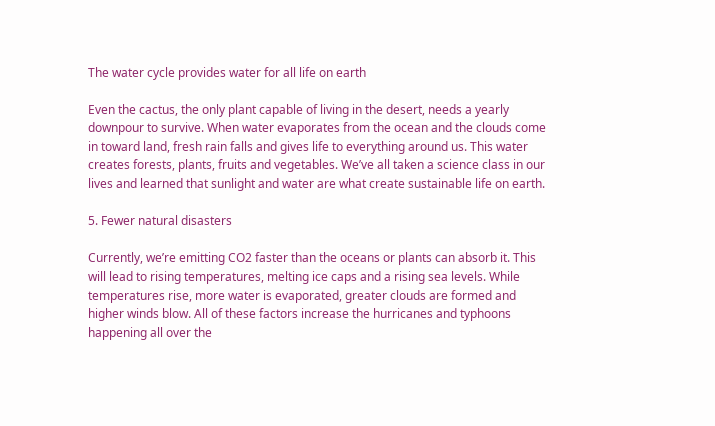The water cycle provides water for all life on earth

Even the cactus, the only plant capable of living in the desert, needs a yearly downpour to survive. When water evaporates from the ocean and the clouds come in toward land, fresh rain falls and gives life to everything around us. This water creates forests, plants, fruits and vegetables. We’ve all taken a science class in our lives and learned that sunlight and water are what create sustainable life on earth.

5. Fewer natural disasters

Currently, we’re emitting CO2 faster than the oceans or plants can absorb it. This will lead to rising temperatures, melting ice caps and a rising sea levels. While temperatures rise, more water is evaporated, greater clouds are formed and higher winds blow. All of these factors increase the hurricanes and typhoons happening all over the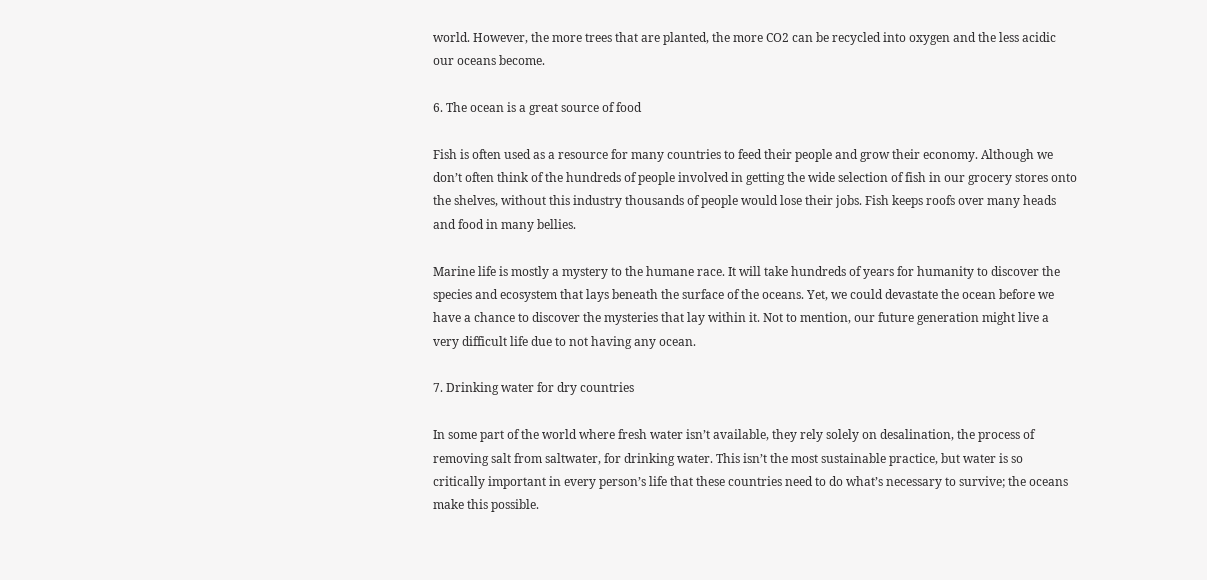world. However, the more trees that are planted, the more CO2 can be recycled into oxygen and the less acidic our oceans become.

6. The ocean is a great source of food

Fish is often used as a resource for many countries to feed their people and grow their economy. Although we don’t often think of the hundreds of people involved in getting the wide selection of fish in our grocery stores onto the shelves, without this industry thousands of people would lose their jobs. Fish keeps roofs over many heads and food in many bellies.

Marine life is mostly a mystery to the humane race. It will take hundreds of years for humanity to discover the species and ecosystem that lays beneath the surface of the oceans. Yet, we could devastate the ocean before we have a chance to discover the mysteries that lay within it. Not to mention, our future generation might live a very difficult life due to not having any ocean.

7. Drinking water for dry countries

In some part of the world where fresh water isn’t available, they rely solely on desalination, the process of removing salt from saltwater, for drinking water. This isn’t the most sustainable practice, but water is so critically important in every person’s life that these countries need to do what’s necessary to survive; the oceans make this possible.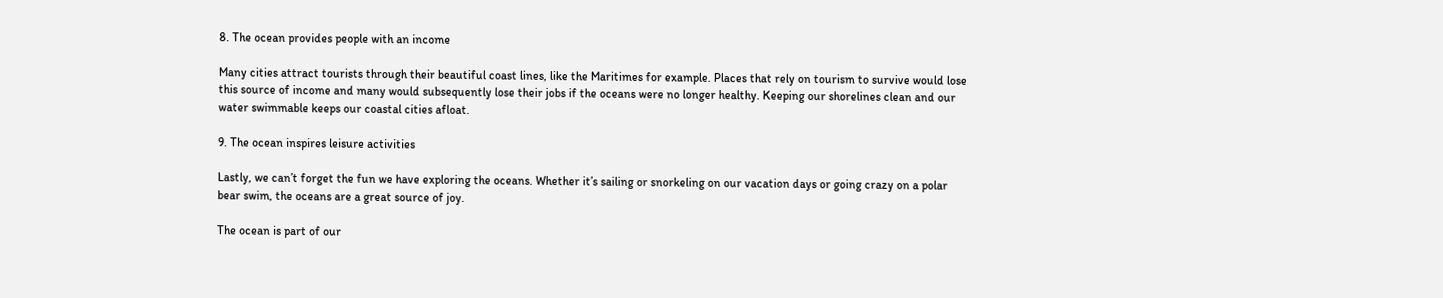8. The ocean provides people with an income

Many cities attract tourists through their beautiful coast lines, like the Maritimes for example. Places that rely on tourism to survive would lose this source of income and many would subsequently lose their jobs if the oceans were no longer healthy. Keeping our shorelines clean and our water swimmable keeps our coastal cities afloat.

9. The ocean inspires leisure activities

Lastly, we can’t forget the fun we have exploring the oceans. Whether it’s sailing or snorkeling on our vacation days or going crazy on a polar bear swim, the oceans are a great source of joy.

The ocean is part of our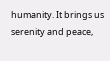humanity. It brings us serenity and peace,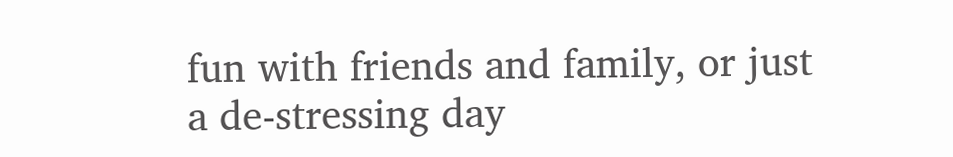fun with friends and family, or just a de-stressing day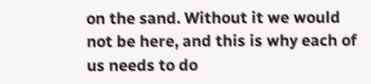on the sand. Without it we would not be here, and this is why each of us needs to do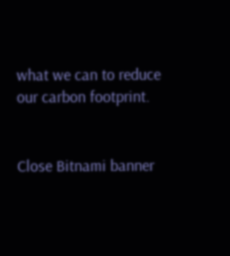what we can to reduce our carbon footprint.


Close Bitnami banner